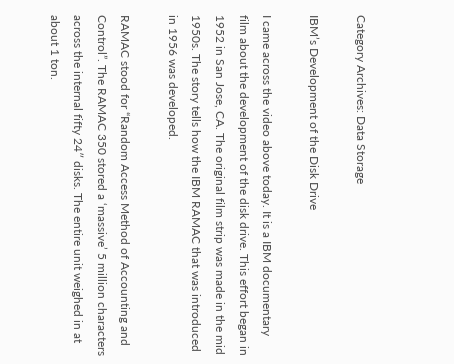Category Archives: Data Storage

IBM’s Development of the Disk Drive

I came across the video above today. It is a IBM documentary film about the development of the disk drive. This effort began in 1952 in San Jose, CA. The original film strip was made in the mid 1950s. The story tells how the IBM RAMAC that was introduced in 1956 was developed.

RAMAC stood for “Random Access Method of Accounting and Control”. The RAMAC 350 stored a ‘massive’ 5 million characters across the internal fifty 24″ disks. The entire unit weighed in at about 1 ton.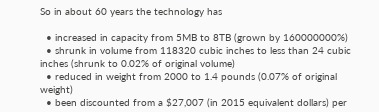So in about 60 years the technology has

  • increased in capacity from 5MB to 8TB (grown by 160000000%)
  • shrunk in volume from 118320 cubic inches to less than 24 cubic inches (shrunk to 0.02% of original volume)
  • reduced in weight from 2000 to 1.4 pounds (0.07% of original weight)
  • been discounted from a $27,007 (in 2015 equivalent dollars) per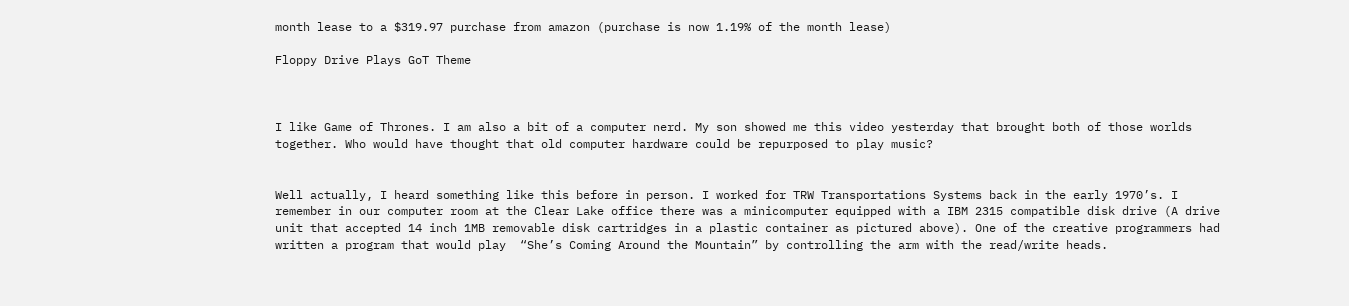month lease to a $319.97 purchase from amazon (purchase is now 1.19% of the month lease)

Floppy Drive Plays GoT Theme



I like Game of Thrones. I am also a bit of a computer nerd. My son showed me this video yesterday that brought both of those worlds together. Who would have thought that old computer hardware could be repurposed to play music?


Well actually, I heard something like this before in person. I worked for TRW Transportations Systems back in the early 1970’s. I remember in our computer room at the Clear Lake office there was a minicomputer equipped with a IBM 2315 compatible disk drive (A drive unit that accepted 14 inch 1MB removable disk cartridges in a plastic container as pictured above). One of the creative programmers had written a program that would play  “She’s Coming Around the Mountain” by controlling the arm with the read/write heads.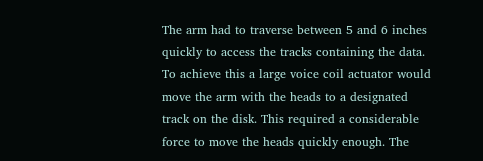The arm had to traverse between 5 and 6 inches quickly to access the tracks containing the data. To achieve this a large voice coil actuator would move the arm with the heads to a designated track on the disk. This required a considerable force to move the heads quickly enough. The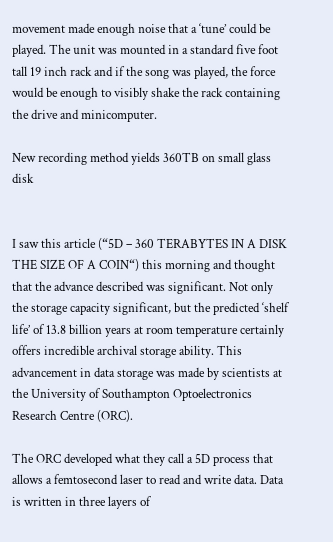movement made enough noise that a ‘tune’ could be played. The unit was mounted in a standard five foot tall 19 inch rack and if the song was played, the force would be enough to visibly shake the rack containing the drive and minicomputer.

New recording method yields 360TB on small glass disk


I saw this article (“5D – 360 TERABYTES IN A DISK THE SIZE OF A COIN“) this morning and thought that the advance described was significant. Not only the storage capacity significant, but the predicted ‘shelf life’ of 13.8 billion years at room temperature certainly offers incredible archival storage ability. This advancement in data storage was made by scientists at the University of Southampton Optoelectronics Research Centre (ORC).

The ORC developed what they call a 5D process that allows a femtosecond laser to read and write data. Data is written in three layers of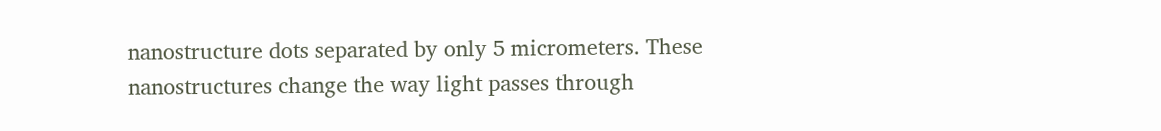nanostructure dots separated by only 5 micrometers. These nanostructures change the way light passes through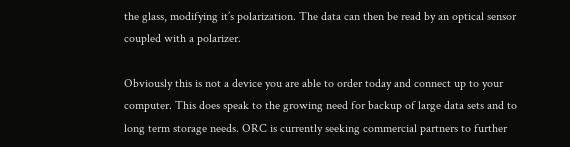the glass, modifying it’s polarization. The data can then be read by an optical sensor coupled with a polarizer.

Obviously this is not a device you are able to order today and connect up to your computer. This does speak to the growing need for backup of large data sets and to long term storage needs. ORC is currently seeking commercial partners to further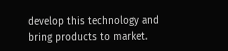develop this technology and bring products to market.